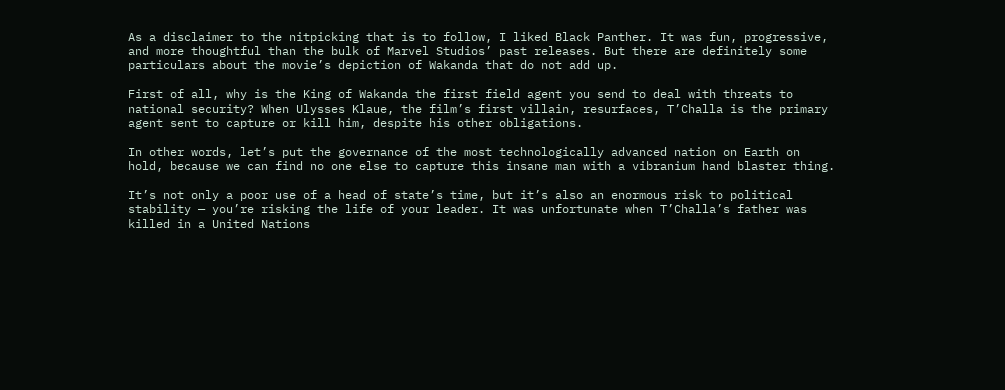As a disclaimer to the nitpicking that is to follow, I liked Black Panther. It was fun, progressive, and more thoughtful than the bulk of Marvel Studios’ past releases. But there are definitely some particulars about the movie’s depiction of Wakanda that do not add up.

First of all, why is the King of Wakanda the first field agent you send to deal with threats to national security? When Ulysses Klaue, the film’s first villain, resurfaces, T’Challa is the primary agent sent to capture or kill him, despite his other obligations.

In other words, let’s put the governance of the most technologically advanced nation on Earth on hold, because we can find no one else to capture this insane man with a vibranium hand blaster thing.

It’s not only a poor use of a head of state’s time, but it’s also an enormous risk to political stability — you’re risking the life of your leader. It was unfortunate when T’Challa’s father was killed in a United Nations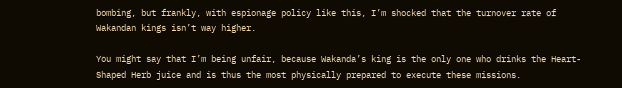bombing, but frankly, with espionage policy like this, I’m shocked that the turnover rate of Wakandan kings isn’t way higher.

You might say that I’m being unfair, because Wakanda’s king is the only one who drinks the Heart-Shaped Herb juice and is thus the most physically prepared to execute these missions.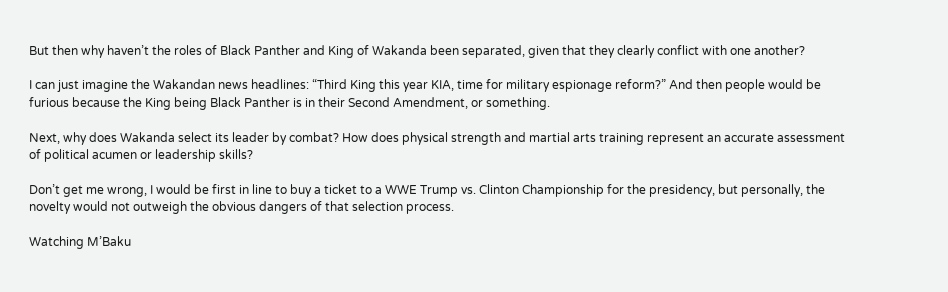But then why haven’t the roles of Black Panther and King of Wakanda been separated, given that they clearly conflict with one another?

I can just imagine the Wakandan news headlines: “Third King this year KIA, time for military espionage reform?” And then people would be furious because the King being Black Panther is in their Second Amendment, or something.

Next, why does Wakanda select its leader by combat? How does physical strength and martial arts training represent an accurate assessment of political acumen or leadership skills?

Don’t get me wrong, I would be first in line to buy a ticket to a WWE Trump vs. Clinton Championship for the presidency, but personally, the novelty would not outweigh the obvious dangers of that selection process.

Watching M’Baku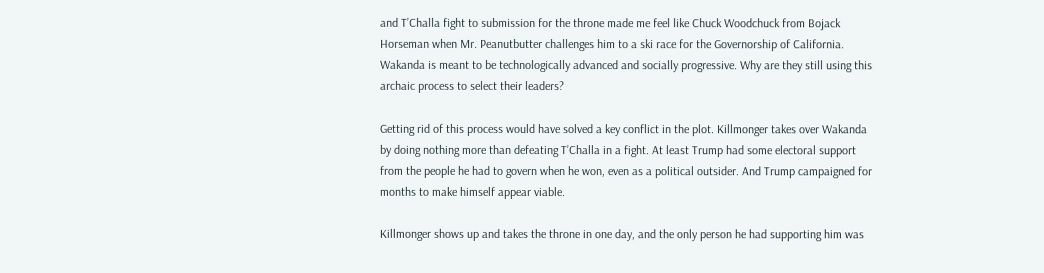and T’Challa fight to submission for the throne made me feel like Chuck Woodchuck from Bojack Horseman when Mr. Peanutbutter challenges him to a ski race for the Governorship of California. Wakanda is meant to be technologically advanced and socially progressive. Why are they still using this archaic process to select their leaders?

Getting rid of this process would have solved a key conflict in the plot. Killmonger takes over Wakanda by doing nothing more than defeating T’Challa in a fight. At least Trump had some electoral support from the people he had to govern when he won, even as a political outsider. And Trump campaigned for months to make himself appear viable.

Killmonger shows up and takes the throne in one day, and the only person he had supporting him was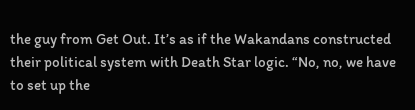the guy from Get Out. It’s as if the Wakandans constructed their political system with Death Star logic. “No, no, we have to set up the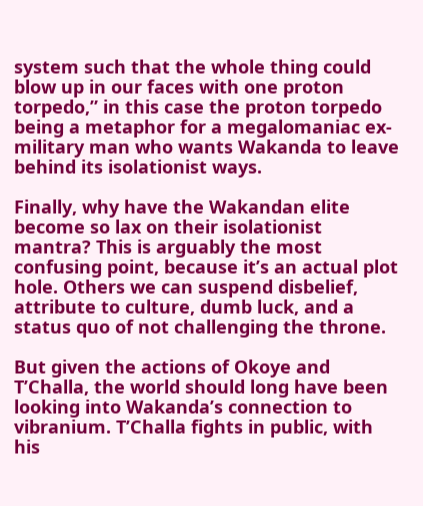system such that the whole thing could blow up in our faces with one proton torpedo,” in this case the proton torpedo being a metaphor for a megalomaniac ex-military man who wants Wakanda to leave behind its isolationist ways.

Finally, why have the Wakandan elite become so lax on their isolationist mantra? This is arguably the most confusing point, because it’s an actual plot hole. Others we can suspend disbelief, attribute to culture, dumb luck, and a status quo of not challenging the throne.

But given the actions of Okoye and T’Challa, the world should long have been looking into Wakanda’s connection to vibranium. T’Challa fights in public, with his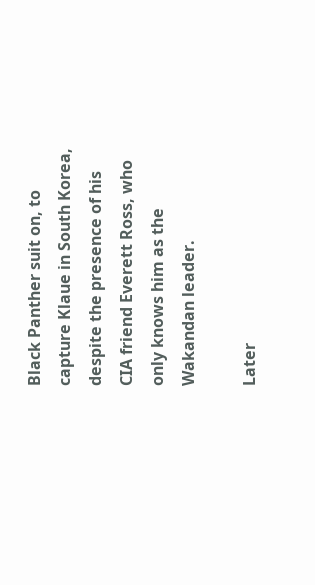Black Panther suit on, to capture Klaue in South Korea, despite the presence of his CIA friend Everett Ross, who only knows him as the Wakandan leader.

Later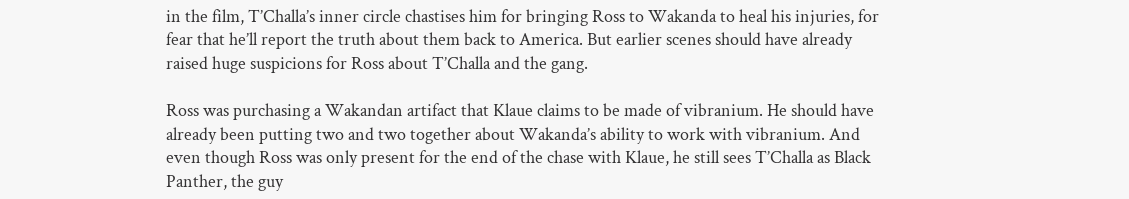in the film, T’Challa’s inner circle chastises him for bringing Ross to Wakanda to heal his injuries, for fear that he’ll report the truth about them back to America. But earlier scenes should have already raised huge suspicions for Ross about T’Challa and the gang.

Ross was purchasing a Wakandan artifact that Klaue claims to be made of vibranium. He should have already been putting two and two together about Wakanda’s ability to work with vibranium. And even though Ross was only present for the end of the chase with Klaue, he still sees T’Challa as Black Panther, the guy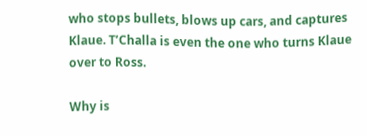who stops bullets, blows up cars, and captures Klaue. T’Challa is even the one who turns Klaue over to Ross.

Why is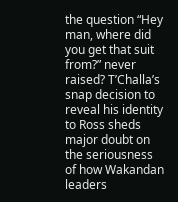the question “Hey man, where did you get that suit from?” never raised? T’Challa’s snap decision to reveal his identity to Ross sheds major doubt on the seriousness of how Wakandan leaders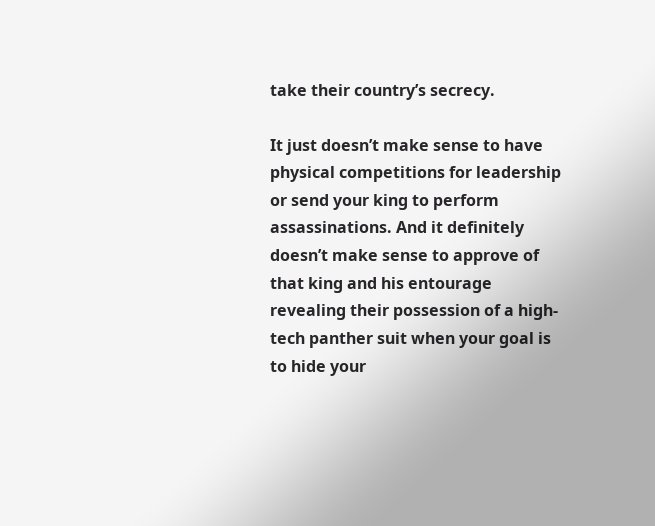take their country’s secrecy.

It just doesn’t make sense to have physical competitions for leadership or send your king to perform assassinations. And it definitely doesn’t make sense to approve of that king and his entourage revealing their possession of a high-tech panther suit when your goal is to hide your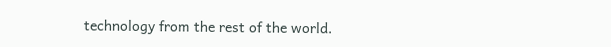technology from the rest of the world.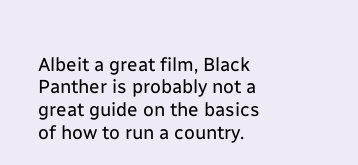Albeit a great film, Black Panther is probably not a great guide on the basics of how to run a country.